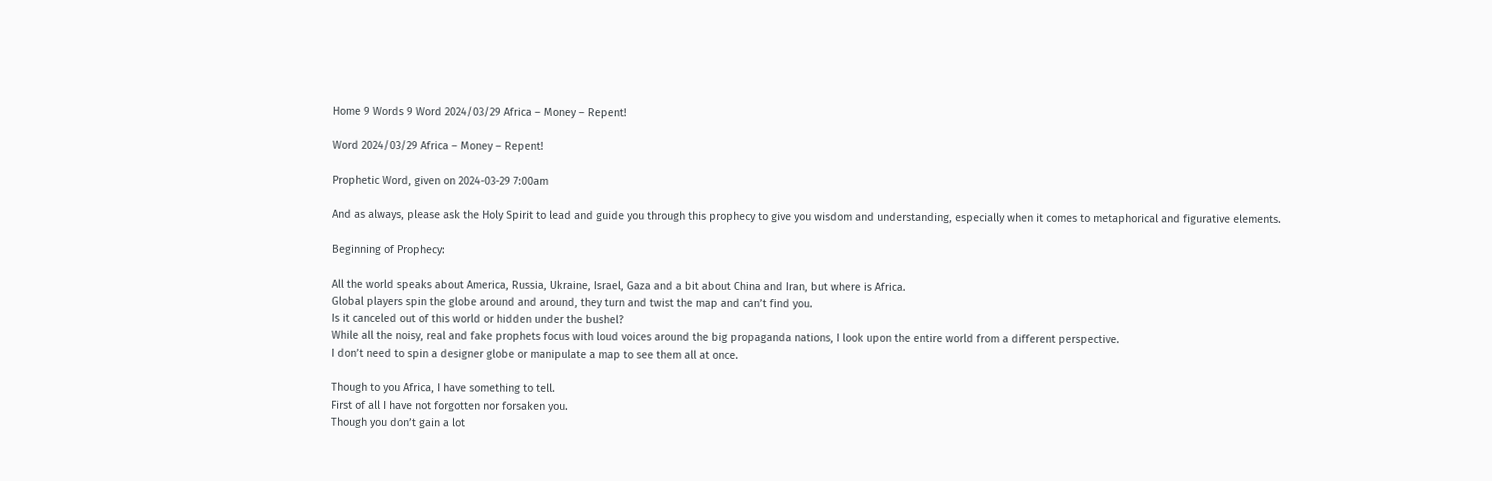Home 9 Words 9 Word 2024/03/29 Africa – Money – Repent!

Word 2024/03/29 Africa – Money – Repent!

Prophetic Word, given on 2024-03-29 7:00am

And as always, please ask the Holy Spirit to lead and guide you through this prophecy to give you wisdom and understanding, especially when it comes to metaphorical and figurative elements.

Beginning of Prophecy:

All the world speaks about America, Russia, Ukraine, Israel, Gaza and a bit about China and Iran, but where is Africa.
Global players spin the globe around and around, they turn and twist the map and can’t find you.
Is it canceled out of this world or hidden under the bushel?
While all the noisy, real and fake prophets focus with loud voices around the big propaganda nations, I look upon the entire world from a different perspective.
I don’t need to spin a designer globe or manipulate a map to see them all at once.

Though to you Africa, I have something to tell.
First of all I have not forgotten nor forsaken you.
Though you don’t gain a lot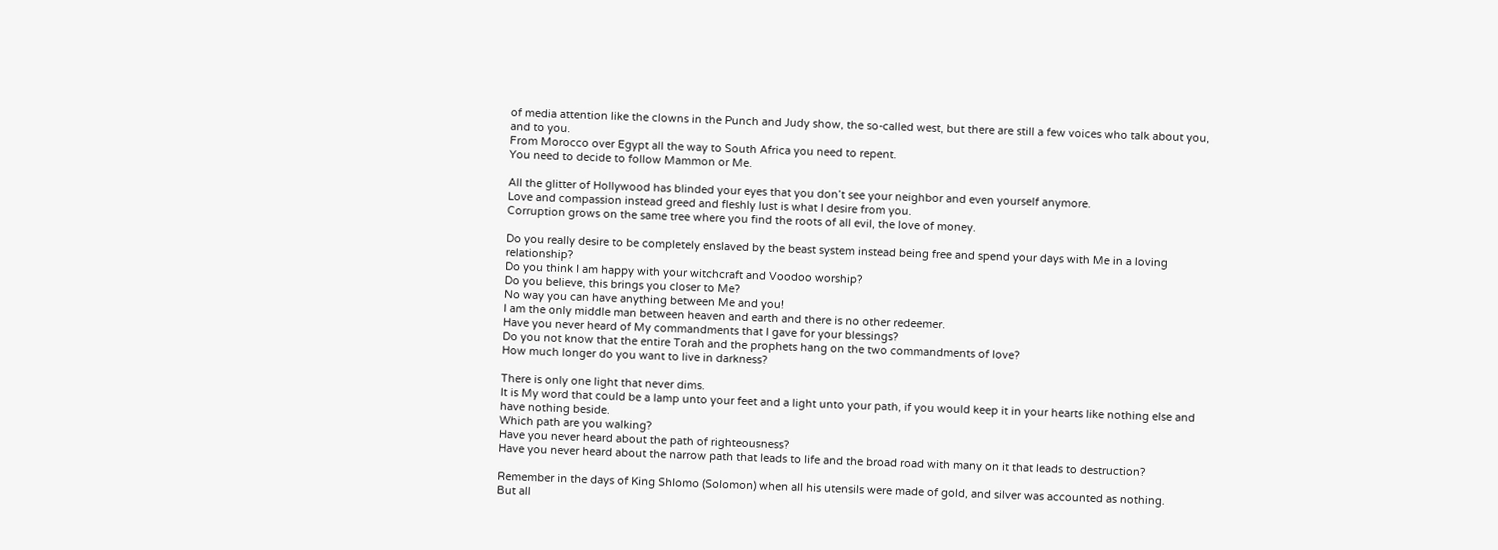of media attention like the clowns in the Punch and Judy show, the so-called west, but there are still a few voices who talk about you, and to you.
From Morocco over Egypt all the way to South Africa you need to repent.
You need to decide to follow Mammon or Me.

All the glitter of Hollywood has blinded your eyes that you don’t see your neighbor and even yourself anymore.
Love and compassion instead greed and fleshly lust is what I desire from you.
Corruption grows on the same tree where you find the roots of all evil, the love of money.

Do you really desire to be completely enslaved by the beast system instead being free and spend your days with Me in a loving relationship?
Do you think I am happy with your witchcraft and Voodoo worship?
Do you believe, this brings you closer to Me?
No way you can have anything between Me and you!
I am the only middle man between heaven and earth and there is no other redeemer.
Have you never heard of My commandments that I gave for your blessings?
Do you not know that the entire Torah and the prophets hang on the two commandments of love?
How much longer do you want to live in darkness?

There is only one light that never dims.
It is My word that could be a lamp unto your feet and a light unto your path, if you would keep it in your hearts like nothing else and have nothing beside.
Which path are you walking?
Have you never heard about the path of righteousness?
Have you never heard about the narrow path that leads to life and the broad road with many on it that leads to destruction?

Remember in the days of King Shlomo (Solomon) when all his utensils were made of gold, and silver was accounted as nothing.
But all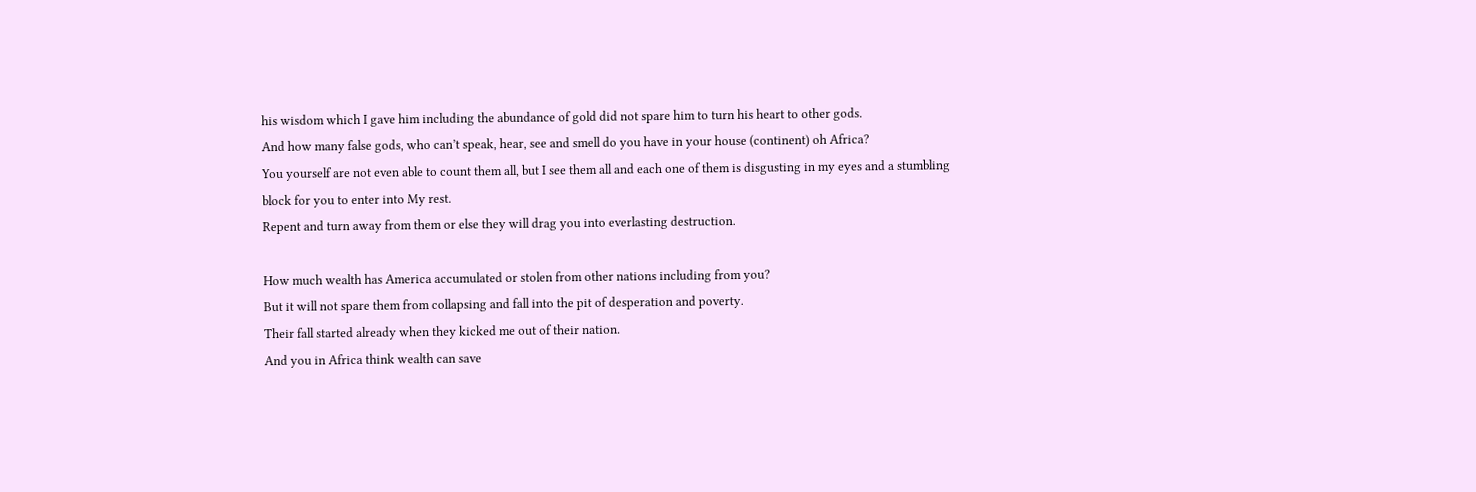his wisdom which I gave him including the abundance of gold did not spare him to turn his heart to other gods.
And how many false gods, who can’t speak, hear, see and smell do you have in your house (continent) oh Africa?
You yourself are not even able to count them all, but I see them all and each one of them is disgusting in my eyes and a stumbling block for you to enter into My rest.
Repent and turn away from them or else they will drag you into everlasting destruction.

How much wealth has America accumulated or stolen from other nations including from you?
But it will not spare them from collapsing and fall into the pit of desperation and poverty.
Their fall started already when they kicked me out of their nation.
And you in Africa think wealth can save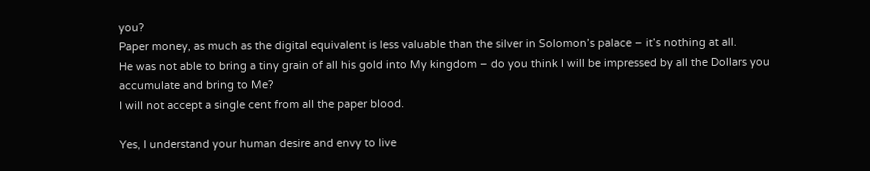you?
Paper money, as much as the digital equivalent is less valuable than the silver in Solomon’s palace – it’s nothing at all.
He was not able to bring a tiny grain of all his gold into My kingdom – do you think I will be impressed by all the Dollars you accumulate and bring to Me?
I will not accept a single cent from all the paper blood.

Yes, I understand your human desire and envy to live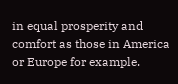in equal prosperity and comfort as those in America or Europe for example.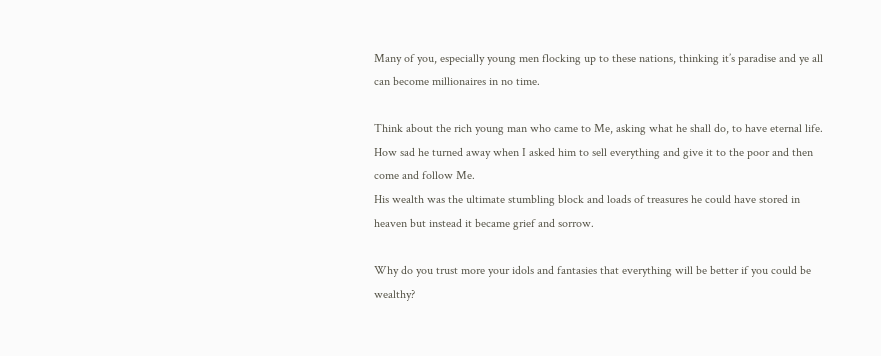Many of you, especially young men flocking up to these nations, thinking it’s paradise and ye all can become millionaires in no time.

Think about the rich young man who came to Me, asking what he shall do, to have eternal life.
How sad he turned away when I asked him to sell everything and give it to the poor and then come and follow Me.
His wealth was the ultimate stumbling block and loads of treasures he could have stored in heaven but instead it became grief and sorrow.

Why do you trust more your idols and fantasies that everything will be better if you could be wealthy?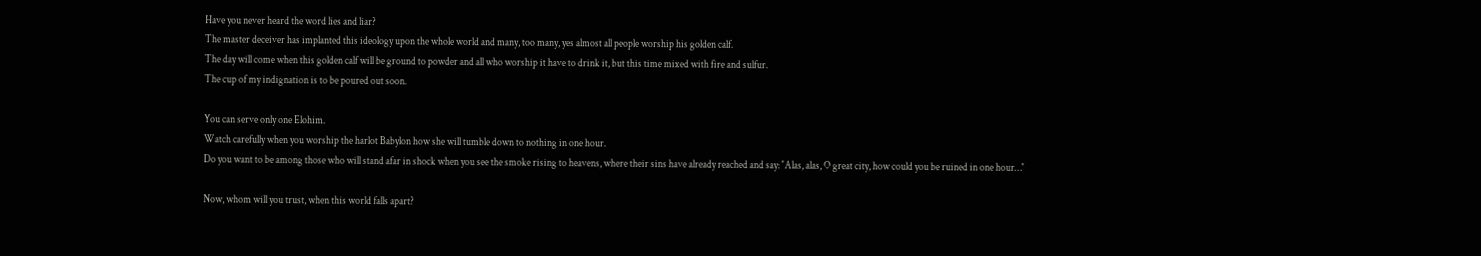Have you never heard the word lies and liar?
The master deceiver has implanted this ideology upon the whole world and many, too many, yes almost all people worship his golden calf.
The day will come when this golden calf will be ground to powder and all who worship it have to drink it, but this time mixed with fire and sulfur.
The cup of my indignation is to be poured out soon.

You can serve only one Elohim.
Watch carefully when you worship the harlot Babylon how she will tumble down to nothing in one hour.
Do you want to be among those who will stand afar in shock when you see the smoke rising to heavens, where their sins have already reached and say: ″Alas, alas, O great city, how could you be ruined in one hour…″

Now, whom will you trust, when this world falls apart?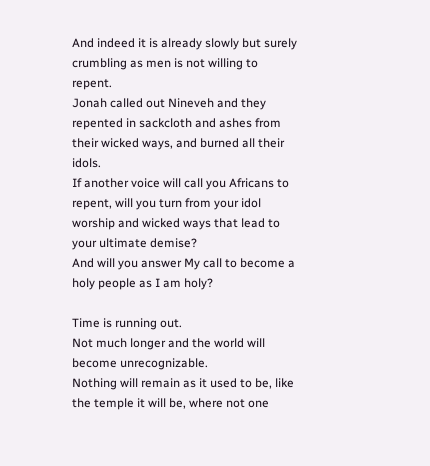And indeed it is already slowly but surely crumbling as men is not willing to repent.
Jonah called out Nineveh and they repented in sackcloth and ashes from their wicked ways, and burned all their idols.
If another voice will call you Africans to repent, will you turn from your idol worship and wicked ways that lead to your ultimate demise?
And will you answer My call to become a holy people as I am holy?

Time is running out.
Not much longer and the world will become unrecognizable.
Nothing will remain as it used to be, like the temple it will be, where not one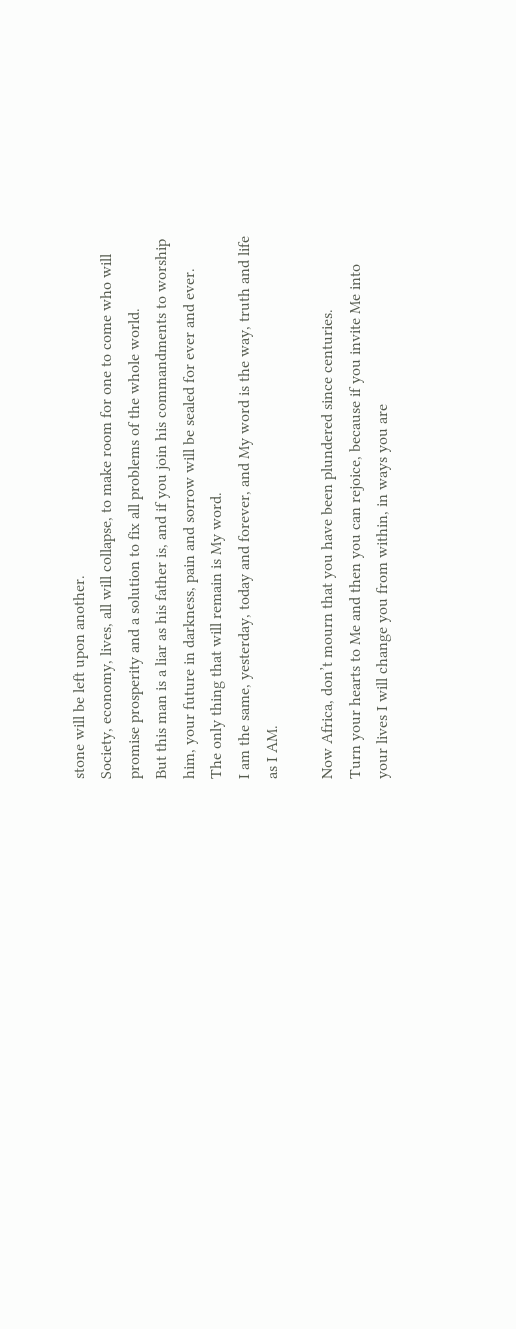stone will be left upon another.
Society, economy, lives, all will collapse, to make room for one to come who will promise prosperity and a solution to fix all problems of the whole world.
But this man is a liar as his father is, and if you join his commandments to worship him, your future in darkness, pain and sorrow will be sealed for ever and ever.
The only thing that will remain is My word.
I am the same, yesterday, today and forever, and My word is the way, truth and life as I AM.

Now Africa, don’t mourn that you have been plundered since centuries.
Turn your hearts to Me and then you can rejoice, because if you invite Me into your lives I will change you from within, in ways you are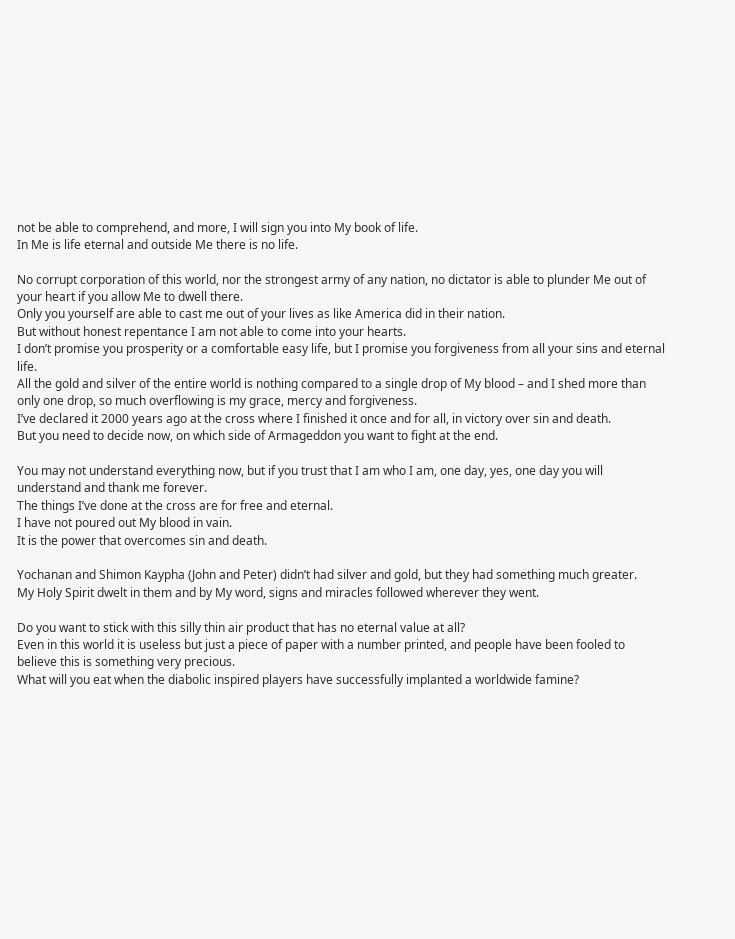not be able to comprehend, and more, I will sign you into My book of life.
In Me is life eternal and outside Me there is no life.

No corrupt corporation of this world, nor the strongest army of any nation, no dictator is able to plunder Me out of your heart if you allow Me to dwell there.
Only you yourself are able to cast me out of your lives as like America did in their nation.
But without honest repentance I am not able to come into your hearts.
I don’t promise you prosperity or a comfortable easy life, but I promise you forgiveness from all your sins and eternal life.
All the gold and silver of the entire world is nothing compared to a single drop of My blood – and I shed more than only one drop, so much overflowing is my grace, mercy and forgiveness.
I’ve declared it 2000 years ago at the cross where I finished it once and for all, in victory over sin and death.
But you need to decide now, on which side of Armageddon you want to fight at the end.

You may not understand everything now, but if you trust that I am who I am, one day, yes, one day you will understand and thank me forever.
The things I’ve done at the cross are for free and eternal.
I have not poured out My blood in vain.
It is the power that overcomes sin and death.

Yochanan and Shimon Kaypha (John and Peter) didn’t had silver and gold, but they had something much greater.
My Holy Spirit dwelt in them and by My word, signs and miracles followed wherever they went.

Do you want to stick with this silly thin air product that has no eternal value at all?
Even in this world it is useless but just a piece of paper with a number printed, and people have been fooled to believe this is something very precious.
What will you eat when the diabolic inspired players have successfully implanted a worldwide famine?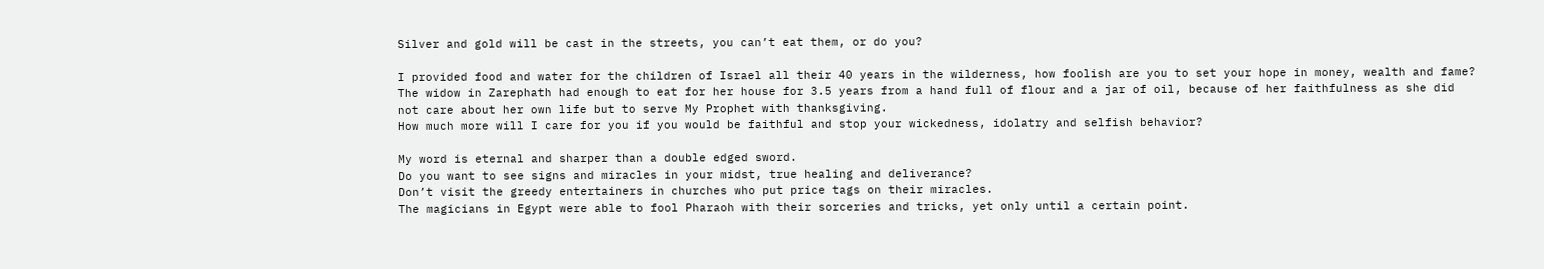Silver and gold will be cast in the streets, you can’t eat them, or do you?

I provided food and water for the children of Israel all their 40 years in the wilderness, how foolish are you to set your hope in money, wealth and fame?
The widow in Zarephath had enough to eat for her house for 3.5 years from a hand full of flour and a jar of oil, because of her faithfulness as she did not care about her own life but to serve My Prophet with thanksgiving.
How much more will I care for you if you would be faithful and stop your wickedness, idolatry and selfish behavior?

My word is eternal and sharper than a double edged sword.
Do you want to see signs and miracles in your midst, true healing and deliverance?
Don’t visit the greedy entertainers in churches who put price tags on their miracles.
The magicians in Egypt were able to fool Pharaoh with their sorceries and tricks, yet only until a certain point.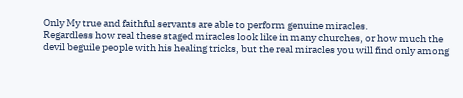Only My true and faithful servants are able to perform genuine miracles.
Regardless how real these staged miracles look like in many churches, or how much the devil beguile people with his healing tricks, but the real miracles you will find only among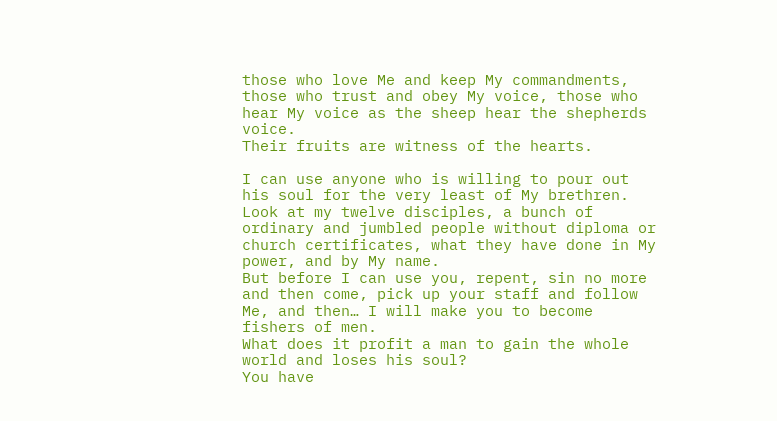those who love Me and keep My commandments, those who trust and obey My voice, those who hear My voice as the sheep hear the shepherds voice.
Their fruits are witness of the hearts.

I can use anyone who is willing to pour out his soul for the very least of My brethren.
Look at my twelve disciples, a bunch of ordinary and jumbled people without diploma or church certificates, what they have done in My power, and by My name.
But before I can use you, repent, sin no more and then come, pick up your staff and follow Me, and then… I will make you to become fishers of men.
What does it profit a man to gain the whole world and loses his soul?
You have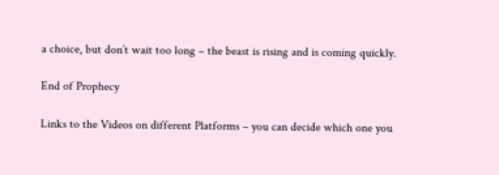a choice, but don’t wait too long – the beast is rising and is coming quickly.

End of Prophecy

Links to the Videos on different Platforms – you can decide which one you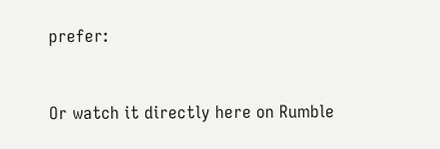prefer:


Or watch it directly here on Rumble